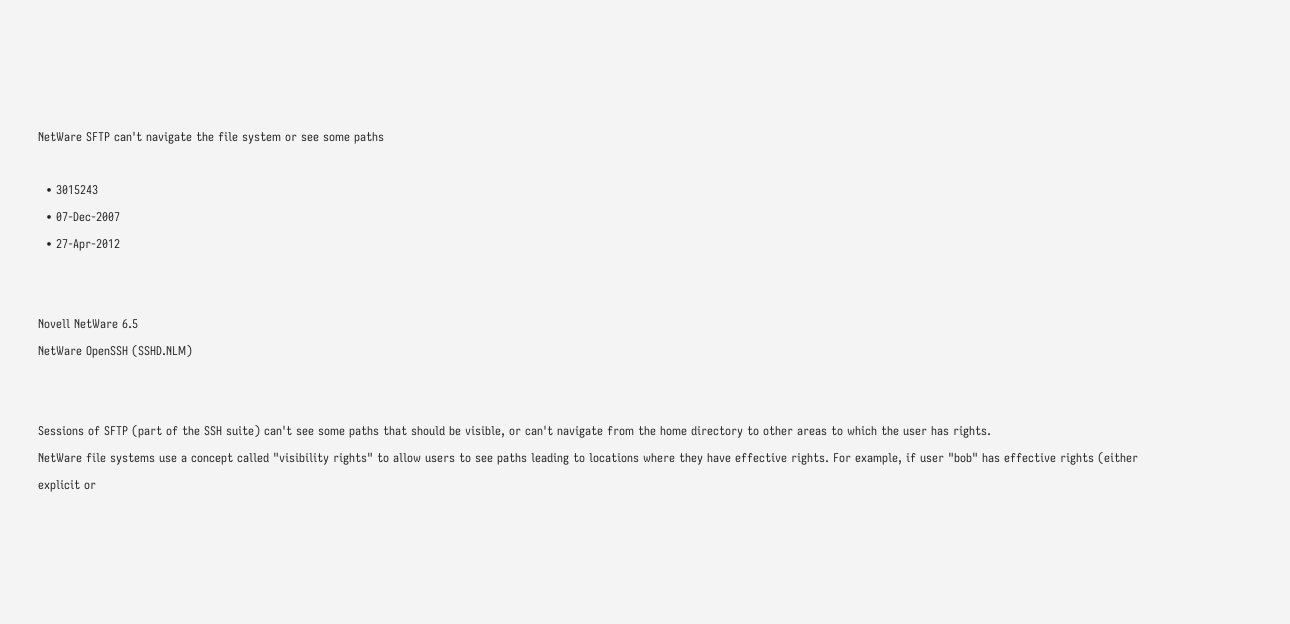NetWare SFTP can't navigate the file system or see some paths

  • 3015243
  • 07-Dec-2007
  • 27-Apr-2012


Novell NetWare 6.5
NetWare OpenSSH (SSHD.NLM)


Sessions of SFTP (part of the SSH suite) can't see some paths that should be visible, or can't navigate from the home directory to other areas to which the user has rights.
NetWare file systems use a concept called "visibility rights" to allow users to see paths leading to locations where they have effective rights. For example, if user "bob" has effective rights (either explicit or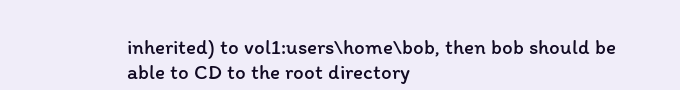inherited) to vol1:users\home\bob, then bob should be able to CD to the root directory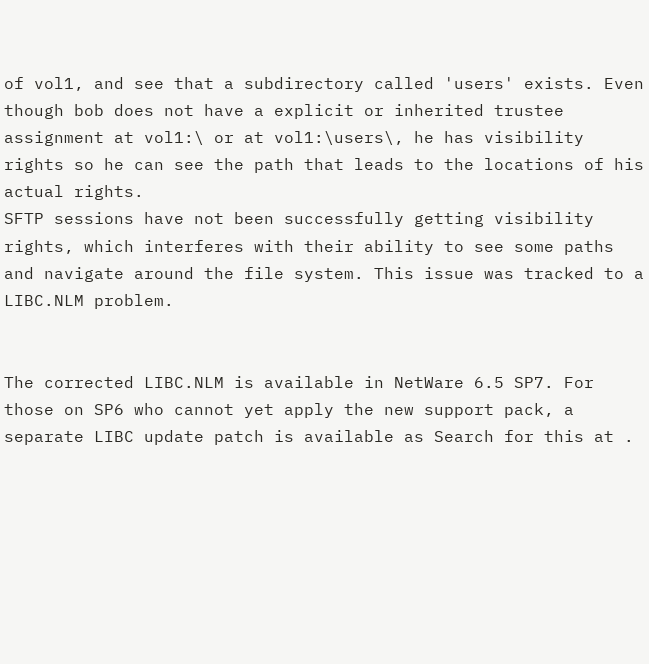of vol1, and see that a subdirectory called 'users' exists. Even though bob does not have a explicit or inherited trustee assignment at vol1:\ or at vol1:\users\, he has visibility rights so he can see the path that leads to the locations of his actual rights.
SFTP sessions have not been successfully getting visibility rights, which interferes with their ability to see some paths and navigate around the file system. This issue was tracked to a LIBC.NLM problem.


The corrected LIBC.NLM is available in NetWare 6.5 SP7. For those on SP6 who cannot yet apply the new support pack, a separate LIBC update patch is available as Search for this at .